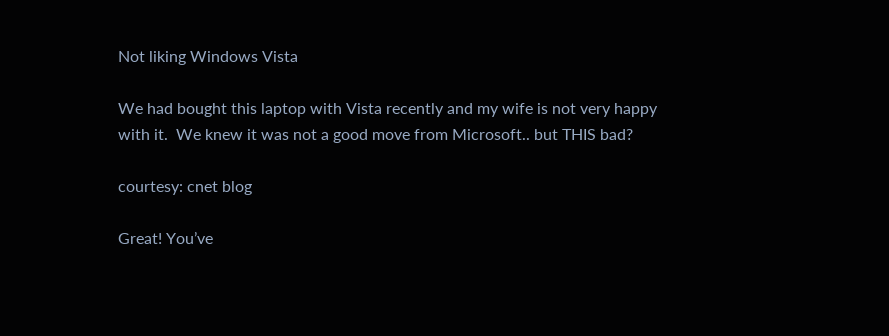Not liking Windows Vista

We had bought this laptop with Vista recently and my wife is not very happy with it.  We knew it was not a good move from Microsoft.. but THIS bad?

courtesy: cnet blog

Great! You’ve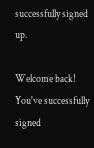successfully signed up.

Welcome back! You've successfully signed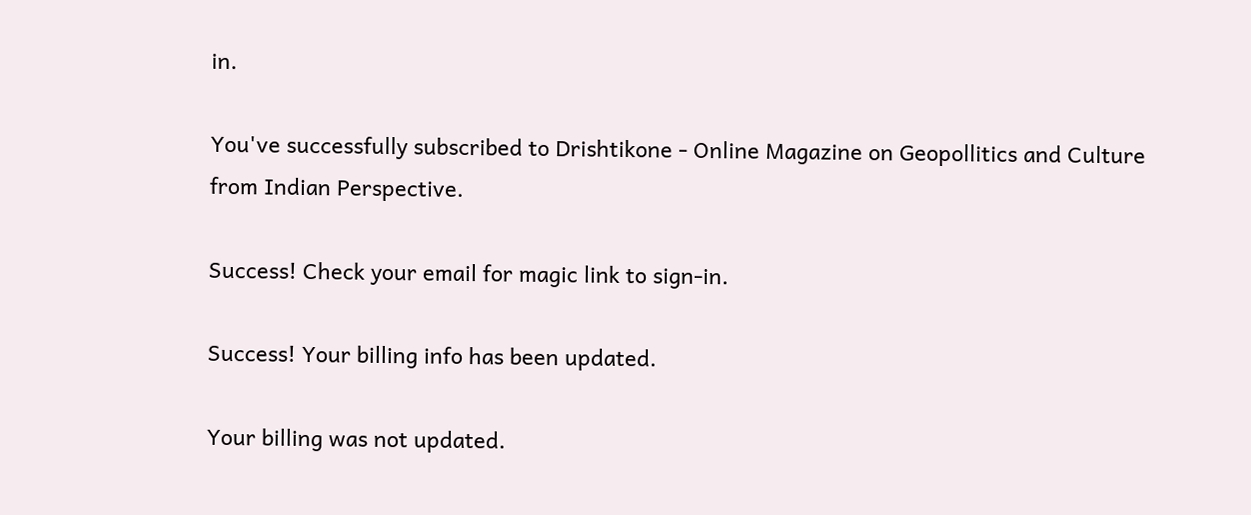in.

You've successfully subscribed to Drishtikone - Online Magazine on Geopollitics and Culture from Indian Perspective.

Success! Check your email for magic link to sign-in.

Success! Your billing info has been updated.

Your billing was not updated.